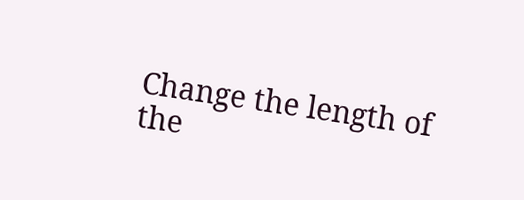Change the length of the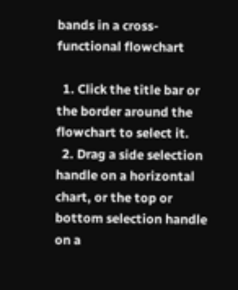bands in a cross-functional flowchart

  1. Click the title bar or the border around the flowchart to select it.
  2. Drag a side selection handle on a horizontal chart, or the top or bottom selection handle on a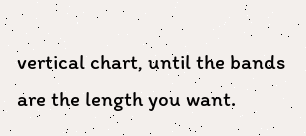vertical chart, until the bands are the length you want.